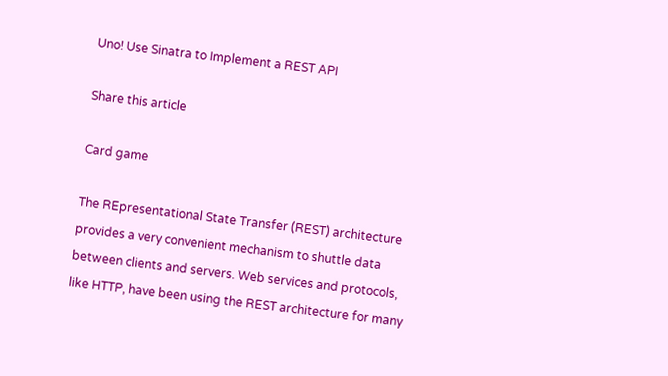Uno! Use Sinatra to Implement a REST API

Share this article

Card game

The REpresentational State Transfer (REST) architecture provides a very convenient mechanism to shuttle data between clients and servers. Web services and protocols, like HTTP, have been using the REST architecture for many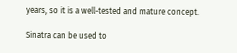years, so it is a well-tested and mature concept.

Sinatra can be used to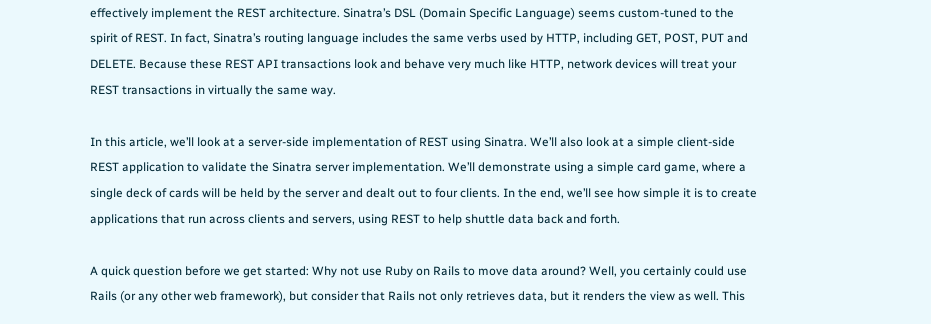effectively implement the REST architecture. Sinatra’s DSL (Domain Specific Language) seems custom-tuned to the spirit of REST. In fact, Sinatra’s routing language includes the same verbs used by HTTP, including GET, POST, PUT and DELETE. Because these REST API transactions look and behave very much like HTTP, network devices will treat your REST transactions in virtually the same way.

In this article, we’ll look at a server-side implementation of REST using Sinatra. We’ll also look at a simple client-side REST application to validate the Sinatra server implementation. We’ll demonstrate using a simple card game, where a single deck of cards will be held by the server and dealt out to four clients. In the end, we’ll see how simple it is to create applications that run across clients and servers, using REST to help shuttle data back and forth.

A quick question before we get started: Why not use Ruby on Rails to move data around? Well, you certainly could use Rails (or any other web framework), but consider that Rails not only retrieves data, but it renders the view as well. This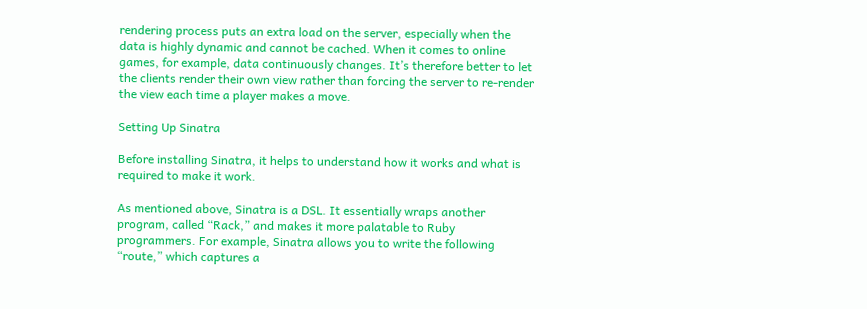rendering process puts an extra load on the server, especially when the data is highly dynamic and cannot be cached. When it comes to online games, for example, data continuously changes. It’s therefore better to let the clients render their own view rather than forcing the server to re-render the view each time a player makes a move.

Setting Up Sinatra

Before installing Sinatra, it helps to understand how it works and what is required to make it work.

As mentioned above, Sinatra is a DSL. It essentially wraps another program, called “Rack,” and makes it more palatable to Ruby programmers. For example, Sinatra allows you to write the following “route,” which captures a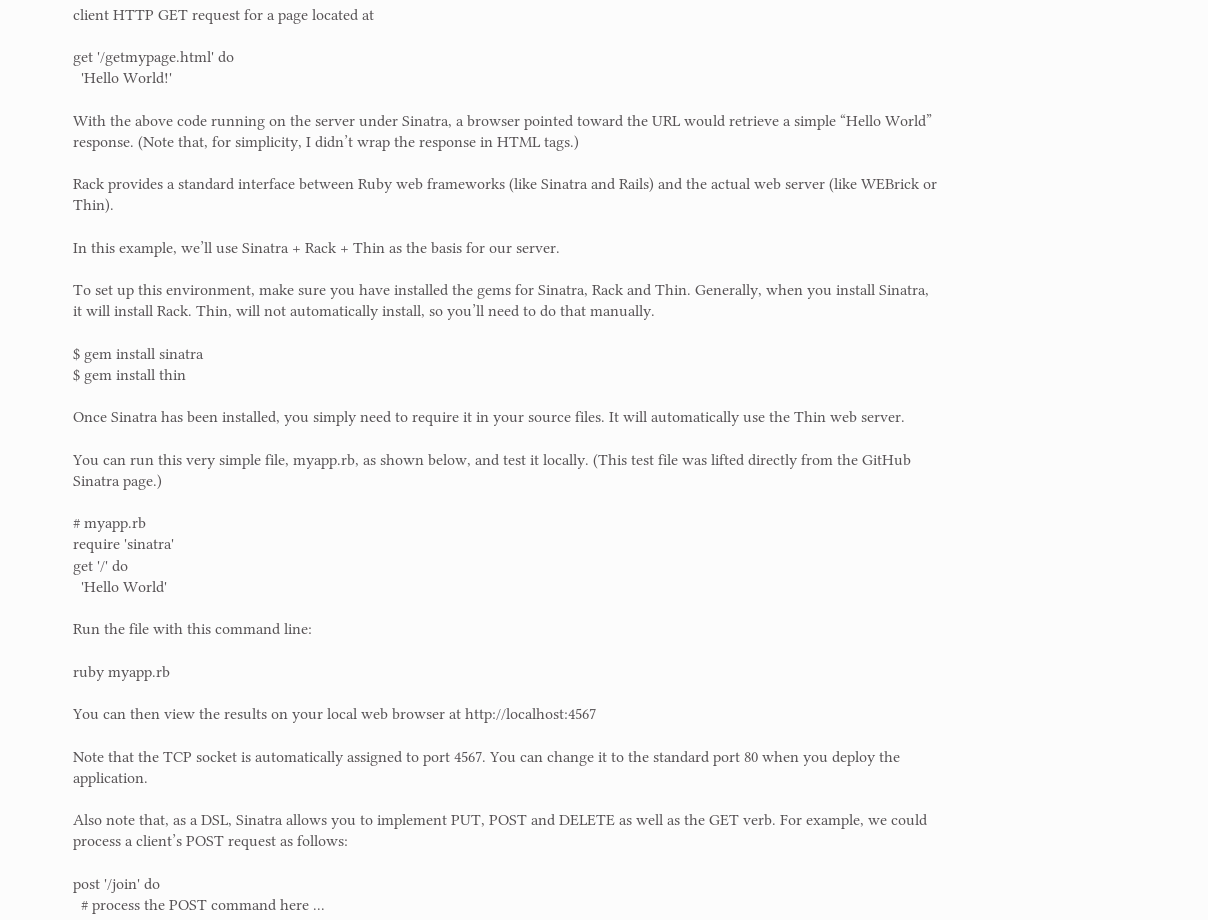client HTTP GET request for a page located at

get '/getmypage.html' do
  'Hello World!'

With the above code running on the server under Sinatra, a browser pointed toward the URL would retrieve a simple “Hello World” response. (Note that, for simplicity, I didn’t wrap the response in HTML tags.)

Rack provides a standard interface between Ruby web frameworks (like Sinatra and Rails) and the actual web server (like WEBrick or Thin).

In this example, we’ll use Sinatra + Rack + Thin as the basis for our server.

To set up this environment, make sure you have installed the gems for Sinatra, Rack and Thin. Generally, when you install Sinatra, it will install Rack. Thin, will not automatically install, so you’ll need to do that manually.

$ gem install sinatra
$ gem install thin

Once Sinatra has been installed, you simply need to require it in your source files. It will automatically use the Thin web server.

You can run this very simple file, myapp.rb, as shown below, and test it locally. (This test file was lifted directly from the GitHub Sinatra page.)

# myapp.rb
require 'sinatra'
get '/' do
  'Hello World'

Run the file with this command line:

ruby myapp.rb

You can then view the results on your local web browser at http://localhost:4567

Note that the TCP socket is automatically assigned to port 4567. You can change it to the standard port 80 when you deploy the application.

Also note that, as a DSL, Sinatra allows you to implement PUT, POST and DELETE as well as the GET verb. For example, we could process a client’s POST request as follows:

post '/join' do
  # process the POST command here ...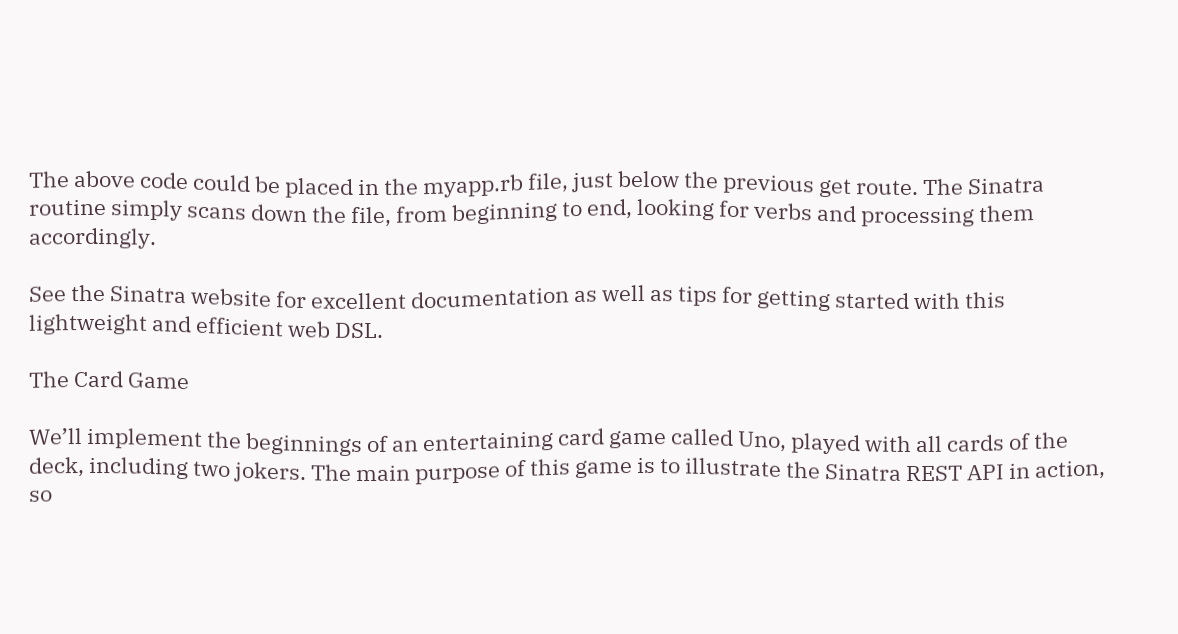The above code could be placed in the myapp.rb file, just below the previous get route. The Sinatra routine simply scans down the file, from beginning to end, looking for verbs and processing them accordingly.

See the Sinatra website for excellent documentation as well as tips for getting started with this lightweight and efficient web DSL.

The Card Game

We’ll implement the beginnings of an entertaining card game called Uno, played with all cards of the deck, including two jokers. The main purpose of this game is to illustrate the Sinatra REST API in action, so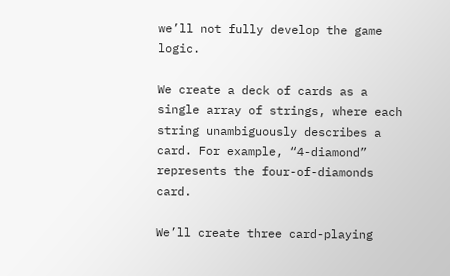we’ll not fully develop the game logic.

We create a deck of cards as a single array of strings, where each string unambiguously describes a card. For example, “4-diamond” represents the four-of-diamonds card.

We’ll create three card-playing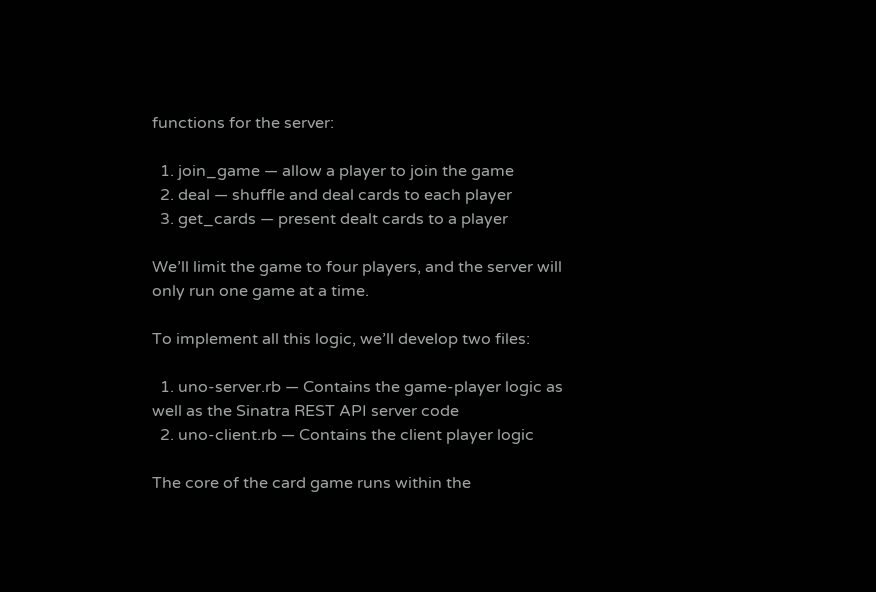functions for the server:

  1. join_game — allow a player to join the game
  2. deal — shuffle and deal cards to each player
  3. get_cards — present dealt cards to a player

We’ll limit the game to four players, and the server will only run one game at a time.

To implement all this logic, we’ll develop two files:

  1. uno-server.rb — Contains the game-player logic as well as the Sinatra REST API server code
  2. uno-client.rb — Contains the client player logic

The core of the card game runs within the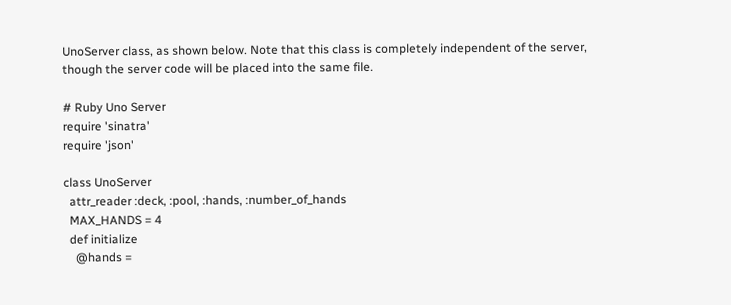UnoServer class, as shown below. Note that this class is completely independent of the server, though the server code will be placed into the same file.

# Ruby Uno Server
require 'sinatra'
require 'json'

class UnoServer
  attr_reader :deck, :pool, :hands, :number_of_hands
  MAX_HANDS = 4
  def initialize
    @hands =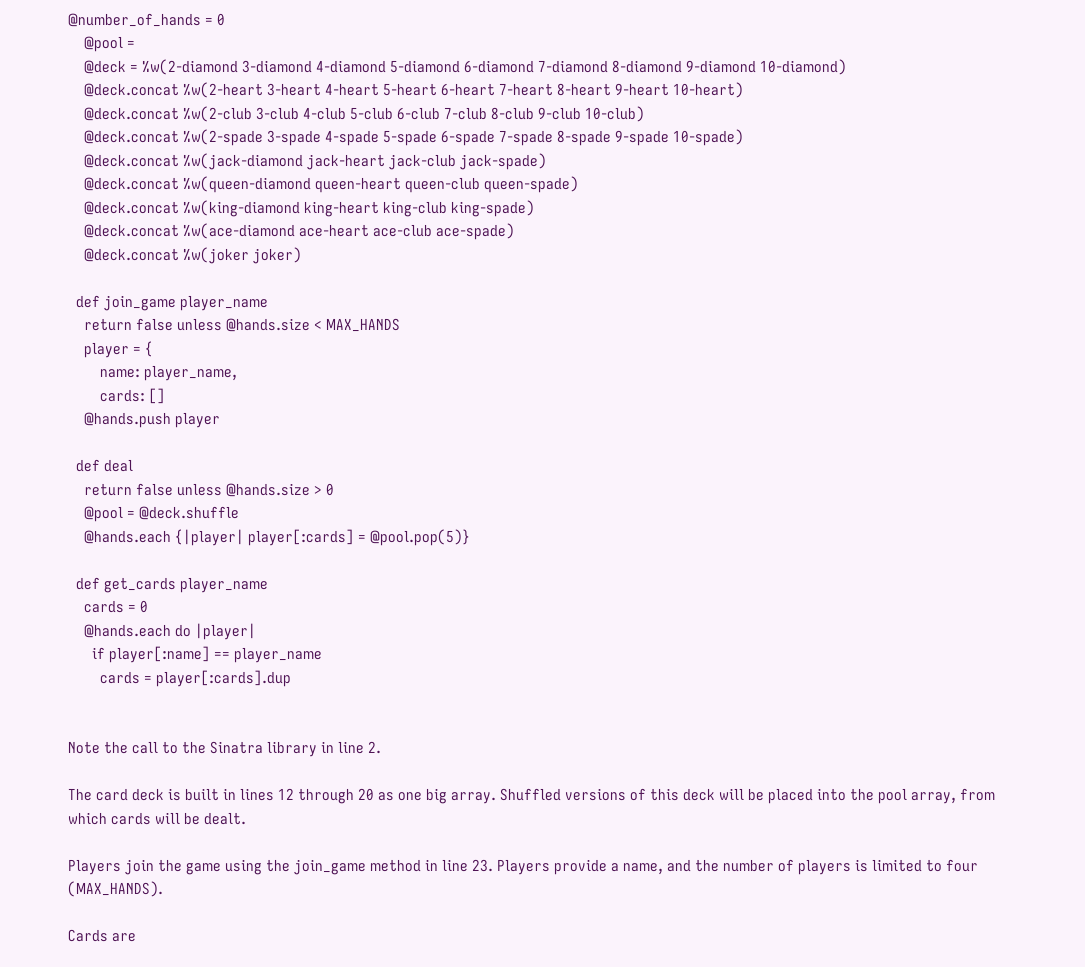@number_of_hands = 0
    @pool =
    @deck = %w(2-diamond 3-diamond 4-diamond 5-diamond 6-diamond 7-diamond 8-diamond 9-diamond 10-diamond)
    @deck.concat %w(2-heart 3-heart 4-heart 5-heart 6-heart 7-heart 8-heart 9-heart 10-heart)
    @deck.concat %w(2-club 3-club 4-club 5-club 6-club 7-club 8-club 9-club 10-club)
    @deck.concat %w(2-spade 3-spade 4-spade 5-spade 6-spade 7-spade 8-spade 9-spade 10-spade)
    @deck.concat %w(jack-diamond jack-heart jack-club jack-spade)
    @deck.concat %w(queen-diamond queen-heart queen-club queen-spade)
    @deck.concat %w(king-diamond king-heart king-club king-spade)
    @deck.concat %w(ace-diamond ace-heart ace-club ace-spade)
    @deck.concat %w(joker joker)

  def join_game player_name
    return false unless @hands.size < MAX_HANDS
    player = {
        name: player_name,
        cards: []
    @hands.push player

  def deal
    return false unless @hands.size > 0
    @pool = @deck.shuffle
    @hands.each {|player| player[:cards] = @pool.pop(5)}

  def get_cards player_name
    cards = 0
    @hands.each do |player|
      if player[:name] == player_name
        cards = player[:cards].dup


Note the call to the Sinatra library in line 2.

The card deck is built in lines 12 through 20 as one big array. Shuffled versions of this deck will be placed into the pool array, from which cards will be dealt.

Players join the game using the join_game method in line 23. Players provide a name, and the number of players is limited to four (MAX_HANDS).

Cards are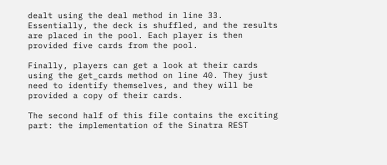dealt using the deal method in line 33. Essentially, the deck is shuffled, and the results are placed in the pool. Each player is then provided five cards from the pool.

Finally, players can get a look at their cards using the get_cards method on line 40. They just need to identify themselves, and they will be provided a copy of their cards.

The second half of this file contains the exciting part: the implementation of the Sinatra REST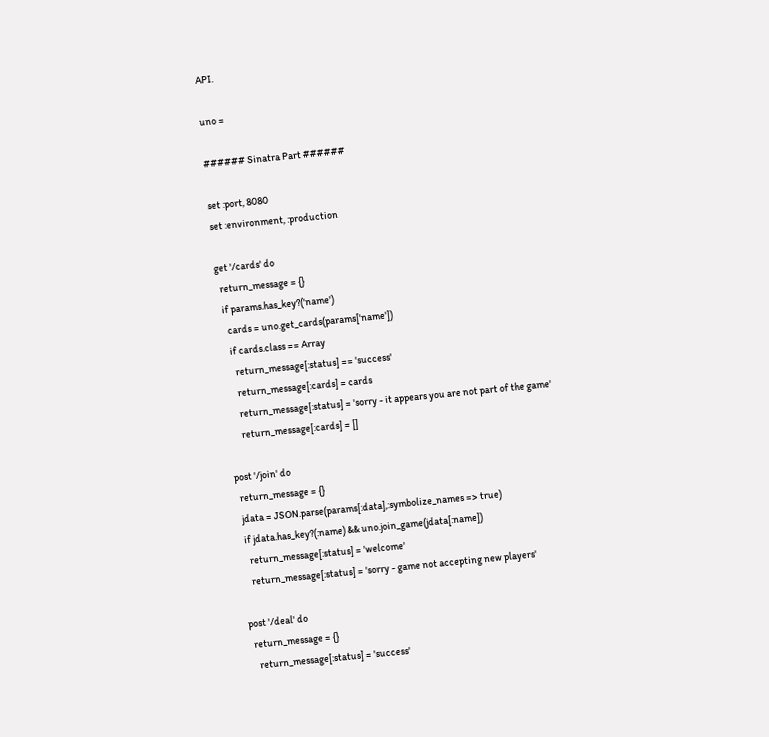API.

uno =

###### Sinatra Part ######

set :port, 8080
set :environment, :production

get '/cards' do
  return_message = {}
  if params.has_key?('name')
    cards = uno.get_cards(params['name'])
    if cards.class == Array
      return_message[:status] == 'success'
      return_message[:cards] = cards
      return_message[:status] = 'sorry - it appears you are not part of the game'
      return_message[:cards] = []

post '/join' do
  return_message = {}
  jdata = JSON.parse(params[:data],:symbolize_names => true)
  if jdata.has_key?(:name) && uno.join_game(jdata[:name])
    return_message[:status] = 'welcome'
    return_message[:status] = 'sorry - game not accepting new players'

post '/deal' do
  return_message = {}
    return_message[:status] = 'success'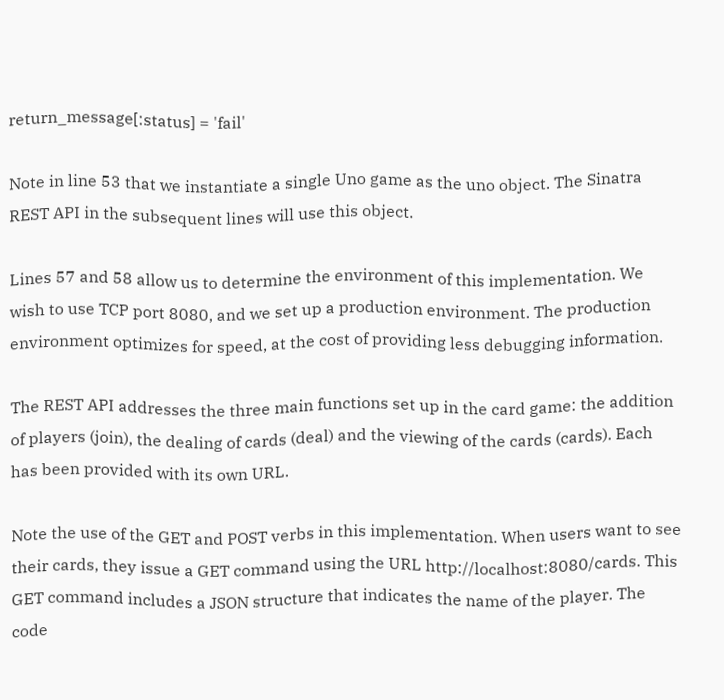return_message[:status] = 'fail'

Note in line 53 that we instantiate a single Uno game as the uno object. The Sinatra REST API in the subsequent lines will use this object.

Lines 57 and 58 allow us to determine the environment of this implementation. We wish to use TCP port 8080, and we set up a production environment. The production environment optimizes for speed, at the cost of providing less debugging information.

The REST API addresses the three main functions set up in the card game: the addition of players (join), the dealing of cards (deal) and the viewing of the cards (cards). Each has been provided with its own URL.

Note the use of the GET and POST verbs in this implementation. When users want to see their cards, they issue a GET command using the URL http://localhost:8080/cards. This GET command includes a JSON structure that indicates the name of the player. The code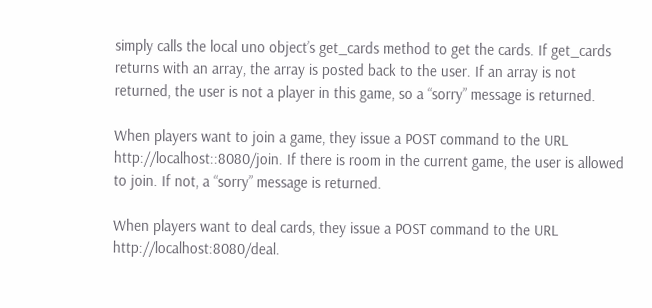simply calls the local uno object’s get_cards method to get the cards. If get_cards returns with an array, the array is posted back to the user. If an array is not returned, the user is not a player in this game, so a “sorry” message is returned.

When players want to join a game, they issue a POST command to the URL http://localhost::8080/join. If there is room in the current game, the user is allowed to join. If not, a “sorry” message is returned.

When players want to deal cards, they issue a POST command to the URL http://localhost:8080/deal.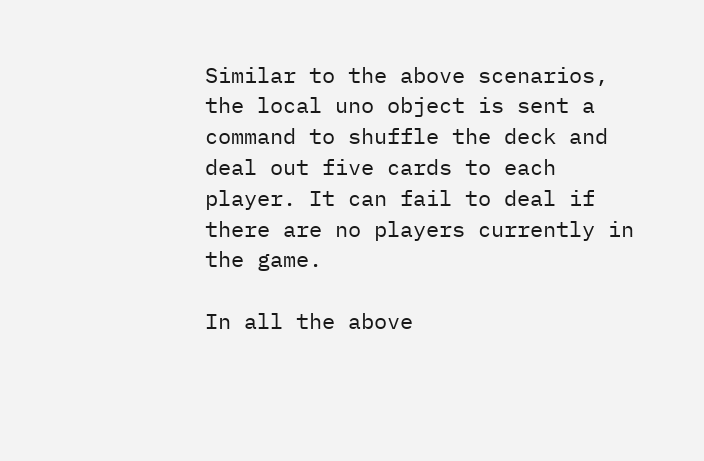Similar to the above scenarios, the local uno object is sent a command to shuffle the deck and deal out five cards to each player. It can fail to deal if there are no players currently in the game.

In all the above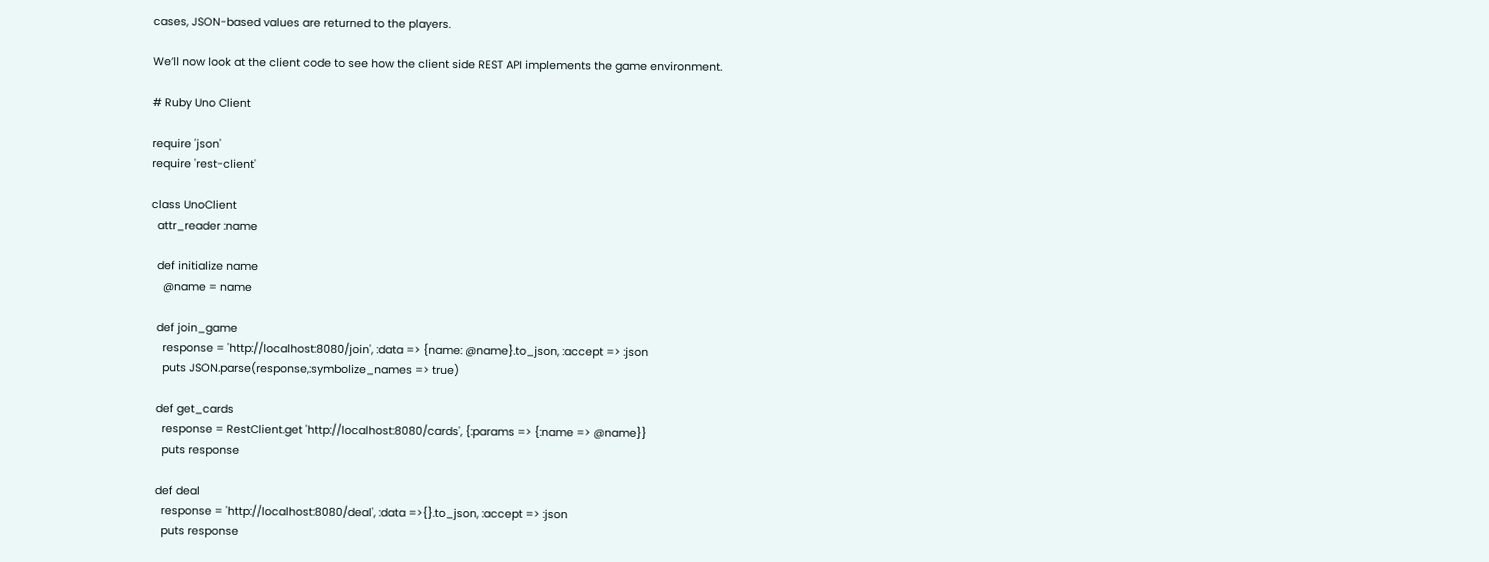cases, JSON-based values are returned to the players.

We’ll now look at the client code to see how the client side REST API implements the game environment.

# Ruby Uno Client

require 'json'
require 'rest-client'

class UnoClient
  attr_reader :name

  def initialize name
    @name = name

  def join_game
    response = 'http://localhost:8080/join', :data => {name: @name}.to_json, :accept => :json
    puts JSON.parse(response,:symbolize_names => true)

  def get_cards
    response = RestClient.get 'http://localhost:8080/cards', {:params => {:name => @name}}
    puts response

  def deal
    response = 'http://localhost:8080/deal', :data =>{}.to_json, :accept => :json
    puts response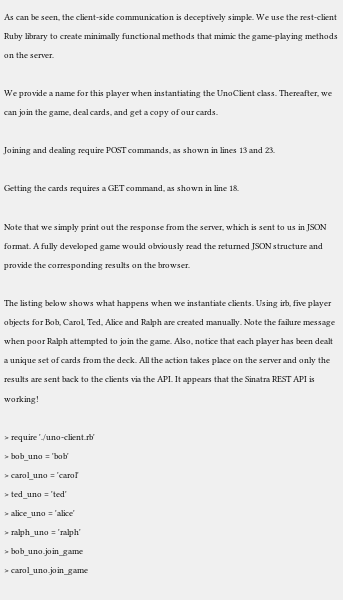As can be seen, the client-side communication is deceptively simple. We use the rest-client Ruby library to create minimally functional methods that mimic the game-playing methods on the server.

We provide a name for this player when instantiating the UnoClient class. Thereafter, we can join the game, deal cards, and get a copy of our cards.

Joining and dealing require POST commands, as shown in lines 13 and 23.

Getting the cards requires a GET command, as shown in line 18.

Note that we simply print out the response from the server, which is sent to us in JSON format. A fully developed game would obviously read the returned JSON structure and provide the corresponding results on the browser.

The listing below shows what happens when we instantiate clients. Using irb, five player objects for Bob, Carol, Ted, Alice and Ralph are created manually. Note the failure message when poor Ralph attempted to join the game. Also, notice that each player has been dealt a unique set of cards from the deck. All the action takes place on the server and only the results are sent back to the clients via the API. It appears that the Sinatra REST API is working!

> require './uno-client.rb'
> bob_uno = 'bob'
> carol_uno = 'carol'
> ted_uno = 'ted'
> alice_uno = 'alice'
> ralph_uno = 'ralph'
> bob_uno.join_game
> carol_uno.join_game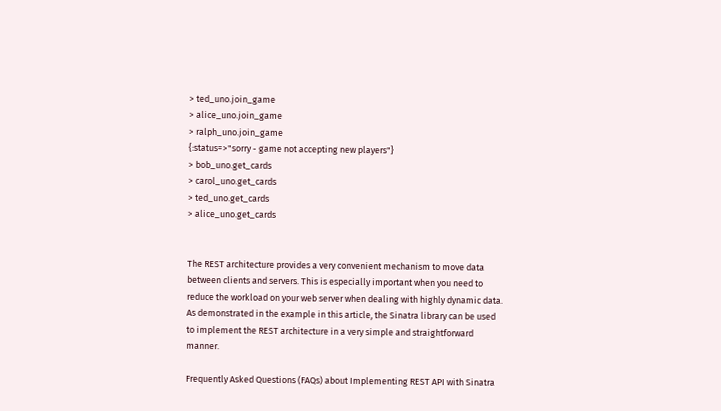> ted_uno.join_game
> alice_uno.join_game
> ralph_uno.join_game
{:status=>"sorry - game not accepting new players"}
> bob_uno.get_cards
> carol_uno.get_cards
> ted_uno.get_cards
> alice_uno.get_cards


The REST architecture provides a very convenient mechanism to move data between clients and servers. This is especially important when you need to reduce the workload on your web server when dealing with highly dynamic data. As demonstrated in the example in this article, the Sinatra library can be used to implement the REST architecture in a very simple and straightforward manner.

Frequently Asked Questions (FAQs) about Implementing REST API with Sinatra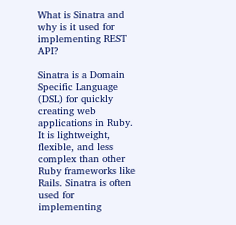What is Sinatra and why is it used for implementing REST API?

Sinatra is a Domain Specific Language (DSL) for quickly creating web applications in Ruby. It is lightweight, flexible, and less complex than other Ruby frameworks like Rails. Sinatra is often used for implementing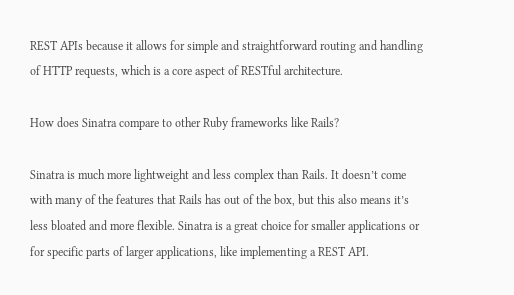REST APIs because it allows for simple and straightforward routing and handling of HTTP requests, which is a core aspect of RESTful architecture.

How does Sinatra compare to other Ruby frameworks like Rails?

Sinatra is much more lightweight and less complex than Rails. It doesn’t come with many of the features that Rails has out of the box, but this also means it’s less bloated and more flexible. Sinatra is a great choice for smaller applications or for specific parts of larger applications, like implementing a REST API.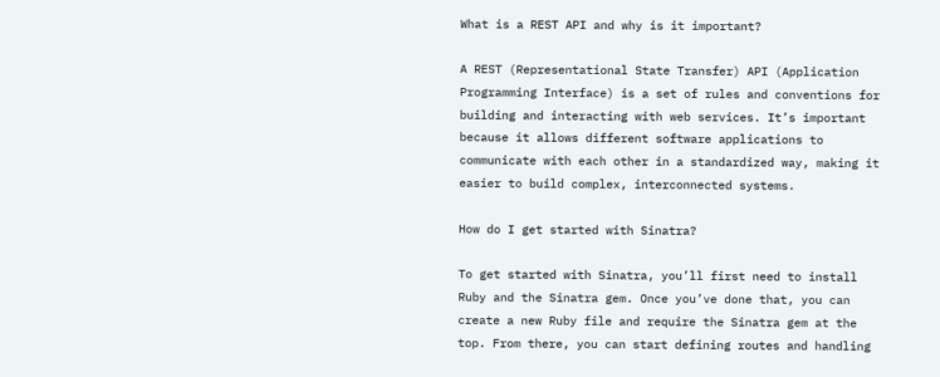What is a REST API and why is it important?

A REST (Representational State Transfer) API (Application Programming Interface) is a set of rules and conventions for building and interacting with web services. It’s important because it allows different software applications to communicate with each other in a standardized way, making it easier to build complex, interconnected systems.

How do I get started with Sinatra?

To get started with Sinatra, you’ll first need to install Ruby and the Sinatra gem. Once you’ve done that, you can create a new Ruby file and require the Sinatra gem at the top. From there, you can start defining routes and handling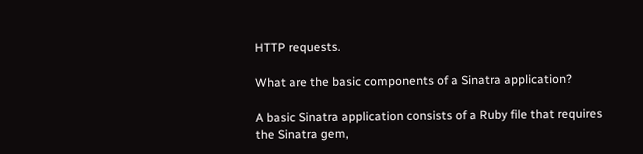HTTP requests.

What are the basic components of a Sinatra application?

A basic Sinatra application consists of a Ruby file that requires the Sinatra gem,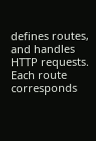defines routes, and handles HTTP requests. Each route corresponds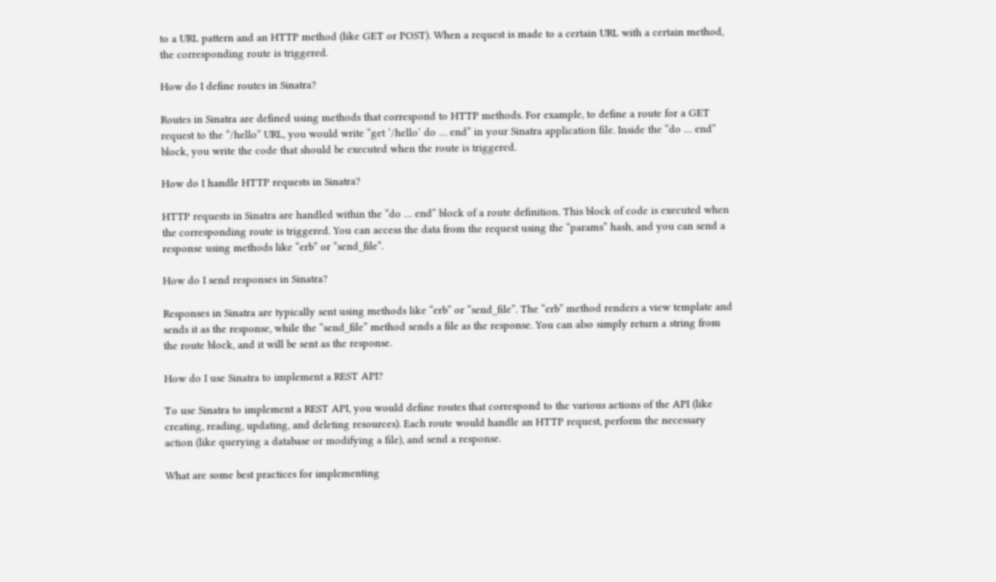to a URL pattern and an HTTP method (like GET or POST). When a request is made to a certain URL with a certain method, the corresponding route is triggered.

How do I define routes in Sinatra?

Routes in Sinatra are defined using methods that correspond to HTTP methods. For example, to define a route for a GET request to the “/hello” URL, you would write “get ‘/hello’ do … end” in your Sinatra application file. Inside the “do … end” block, you write the code that should be executed when the route is triggered.

How do I handle HTTP requests in Sinatra?

HTTP requests in Sinatra are handled within the “do … end” block of a route definition. This block of code is executed when the corresponding route is triggered. You can access the data from the request using the “params” hash, and you can send a response using methods like “erb” or “send_file”.

How do I send responses in Sinatra?

Responses in Sinatra are typically sent using methods like “erb” or “send_file”. The “erb” method renders a view template and sends it as the response, while the “send_file” method sends a file as the response. You can also simply return a string from the route block, and it will be sent as the response.

How do I use Sinatra to implement a REST API?

To use Sinatra to implement a REST API, you would define routes that correspond to the various actions of the API (like creating, reading, updating, and deleting resources). Each route would handle an HTTP request, perform the necessary action (like querying a database or modifying a file), and send a response.

What are some best practices for implementing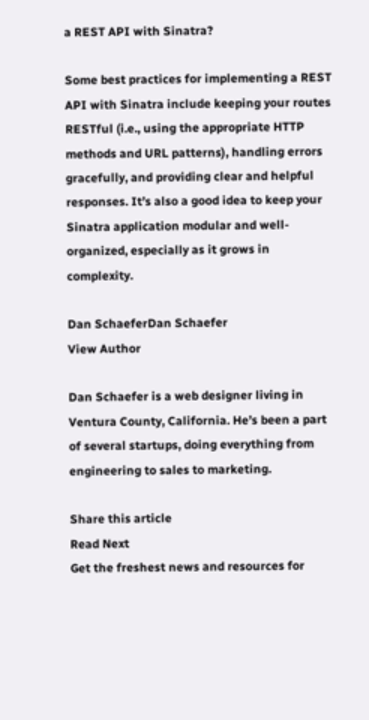a REST API with Sinatra?

Some best practices for implementing a REST API with Sinatra include keeping your routes RESTful (i.e., using the appropriate HTTP methods and URL patterns), handling errors gracefully, and providing clear and helpful responses. It’s also a good idea to keep your Sinatra application modular and well-organized, especially as it grows in complexity.

Dan SchaeferDan Schaefer
View Author

Dan Schaefer is a web designer living in Ventura County, California. He’s been a part of several startups, doing everything from engineering to sales to marketing.

Share this article
Read Next
Get the freshest news and resources for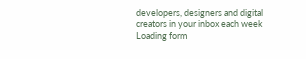developers, designers and digital creators in your inbox each week
Loading form